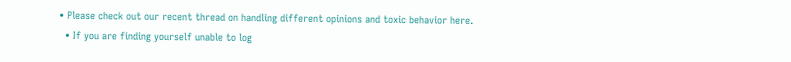• Please check out our recent thread on handling different opinions and toxic behavior here.
  • If you are finding yourself unable to log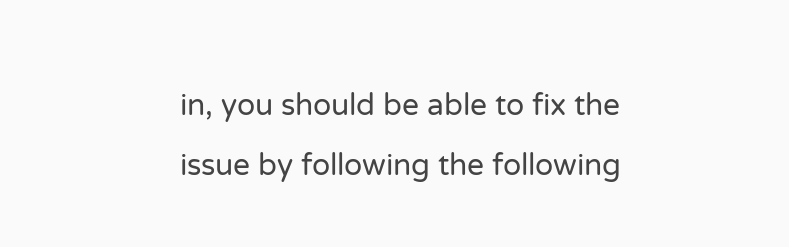in, you should be able to fix the issue by following the following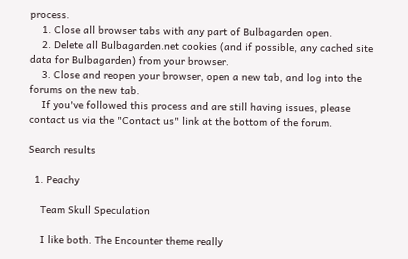process.
    1. Close all browser tabs with any part of Bulbagarden open.
    2. Delete all Bulbagarden.net cookies (and if possible, any cached site data for Bulbagarden) from your browser.
    3. Close and reopen your browser, open a new tab, and log into the forums on the new tab.
    If you've followed this process and are still having issues, please contact us via the "Contact us" link at the bottom of the forum.

Search results

  1. Peachy

    Team Skull Speculation

    I like both. The Encounter theme really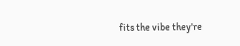fits the vibe they're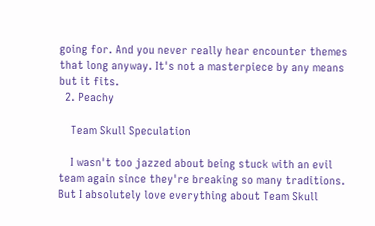going for. And you never really hear encounter themes that long anyway. It's not a masterpiece by any means but it fits.
  2. Peachy

    Team Skull Speculation

    I wasn't too jazzed about being stuck with an evil team again since they're breaking so many traditions. But I absolutely love everything about Team Skull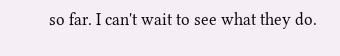so far. I can't wait to see what they do.